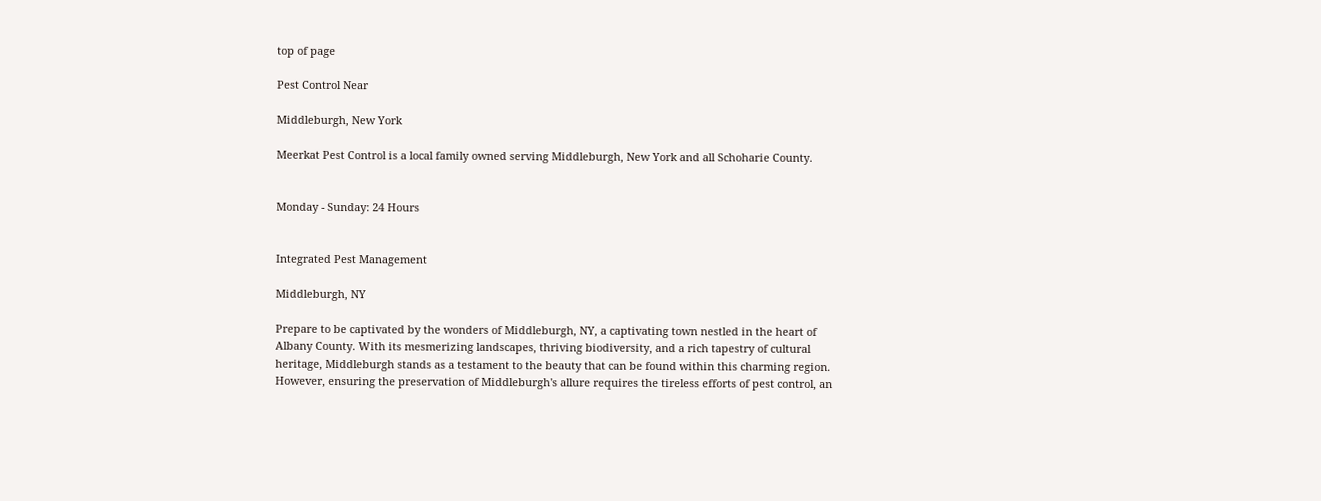top of page

Pest Control Near

Middleburgh, New York

Meerkat Pest Control is a local family owned serving Middleburgh, New York and all Schoharie County.


Monday - Sunday: 24 Hours


Integrated Pest Management

Middleburgh, NY

Prepare to be captivated by the wonders of Middleburgh, NY, a captivating town nestled in the heart of Albany County. With its mesmerizing landscapes, thriving biodiversity, and a rich tapestry of cultural heritage, Middleburgh stands as a testament to the beauty that can be found within this charming region. However, ensuring the preservation of Middleburgh's allure requires the tireless efforts of pest control, an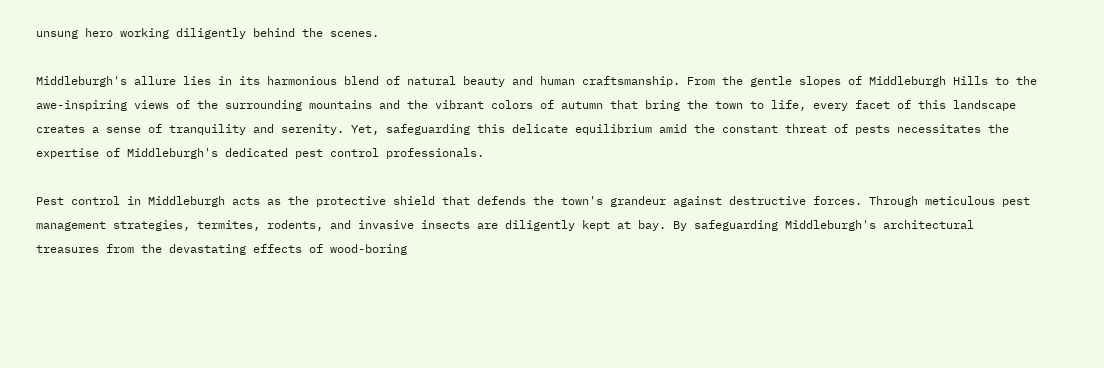unsung hero working diligently behind the scenes.

Middleburgh's allure lies in its harmonious blend of natural beauty and human craftsmanship. From the gentle slopes of Middleburgh Hills to the awe-inspiring views of the surrounding mountains and the vibrant colors of autumn that bring the town to life, every facet of this landscape creates a sense of tranquility and serenity. Yet, safeguarding this delicate equilibrium amid the constant threat of pests necessitates the expertise of Middleburgh's dedicated pest control professionals.

Pest control in Middleburgh acts as the protective shield that defends the town's grandeur against destructive forces. Through meticulous pest management strategies, termites, rodents, and invasive insects are diligently kept at bay. By safeguarding Middleburgh's architectural treasures from the devastating effects of wood-boring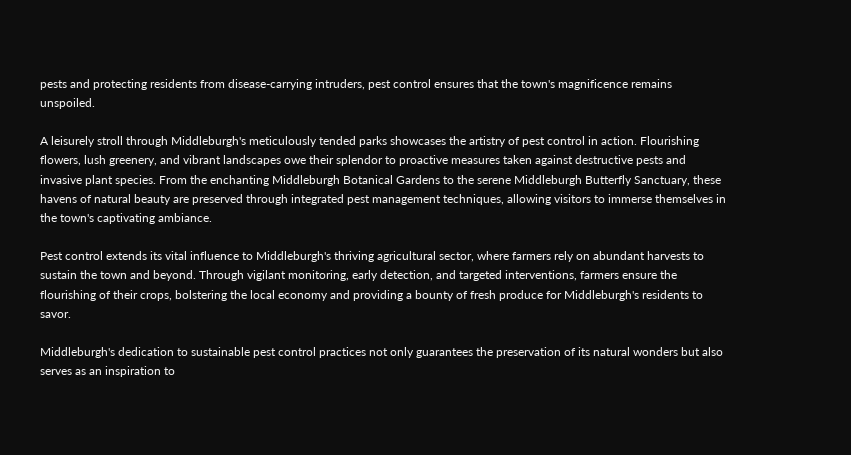pests and protecting residents from disease-carrying intruders, pest control ensures that the town's magnificence remains unspoiled.

A leisurely stroll through Middleburgh's meticulously tended parks showcases the artistry of pest control in action. Flourishing flowers, lush greenery, and vibrant landscapes owe their splendor to proactive measures taken against destructive pests and invasive plant species. From the enchanting Middleburgh Botanical Gardens to the serene Middleburgh Butterfly Sanctuary, these havens of natural beauty are preserved through integrated pest management techniques, allowing visitors to immerse themselves in the town's captivating ambiance.

Pest control extends its vital influence to Middleburgh's thriving agricultural sector, where farmers rely on abundant harvests to sustain the town and beyond. Through vigilant monitoring, early detection, and targeted interventions, farmers ensure the flourishing of their crops, bolstering the local economy and providing a bounty of fresh produce for Middleburgh's residents to savor.

Middleburgh's dedication to sustainable pest control practices not only guarantees the preservation of its natural wonders but also serves as an inspiration to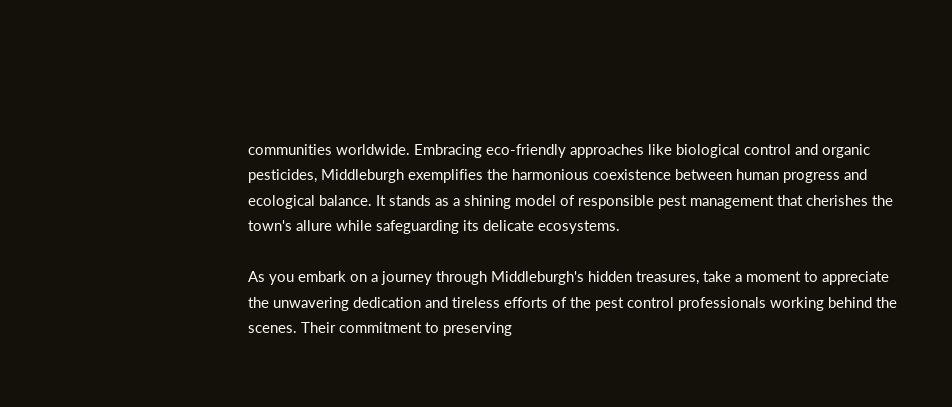communities worldwide. Embracing eco-friendly approaches like biological control and organic pesticides, Middleburgh exemplifies the harmonious coexistence between human progress and ecological balance. It stands as a shining model of responsible pest management that cherishes the town's allure while safeguarding its delicate ecosystems.

As you embark on a journey through Middleburgh's hidden treasures, take a moment to appreciate the unwavering dedication and tireless efforts of the pest control professionals working behind the scenes. Their commitment to preserving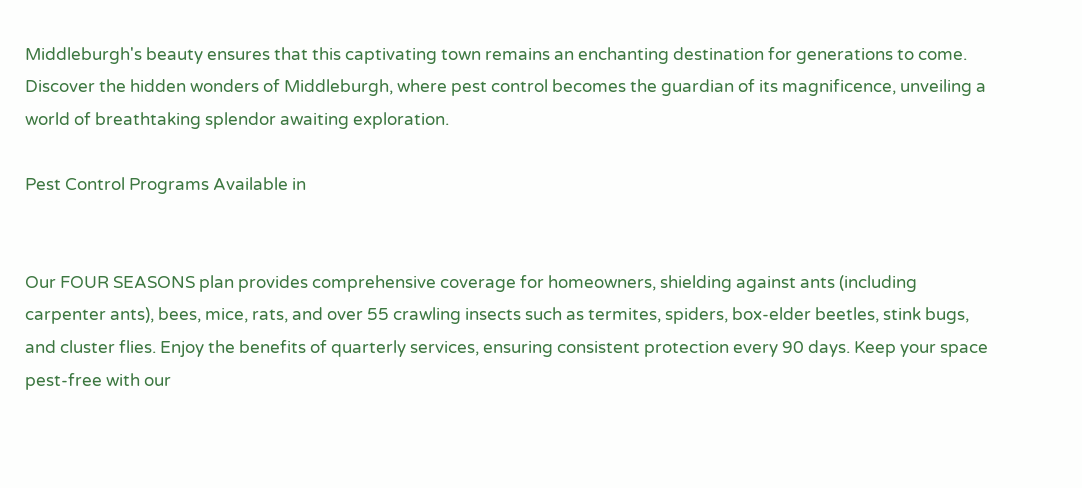Middleburgh's beauty ensures that this captivating town remains an enchanting destination for generations to come. Discover the hidden wonders of Middleburgh, where pest control becomes the guardian of its magnificence, unveiling a world of breathtaking splendor awaiting exploration.

Pest Control Programs Available in


Our FOUR SEASONS plan provides comprehensive coverage for homeowners, shielding against ants (including carpenter ants), bees, mice, rats, and over 55 crawling insects such as termites, spiders, box-elder beetles, stink bugs, and cluster flies. Enjoy the benefits of quarterly services, ensuring consistent protection every 90 days. Keep your space pest-free with our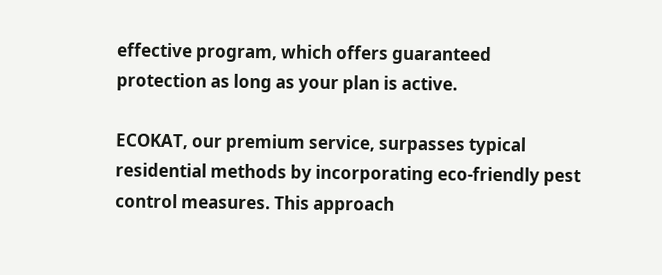effective program, which offers guaranteed protection as long as your plan is active.

ECOKAT, our premium service, surpasses typical residential methods by incorporating eco-friendly pest control measures. This approach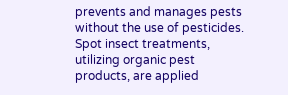prevents and manages pests without the use of pesticides. Spot insect treatments, utilizing organic pest products, are applied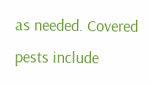as needed. Covered pests include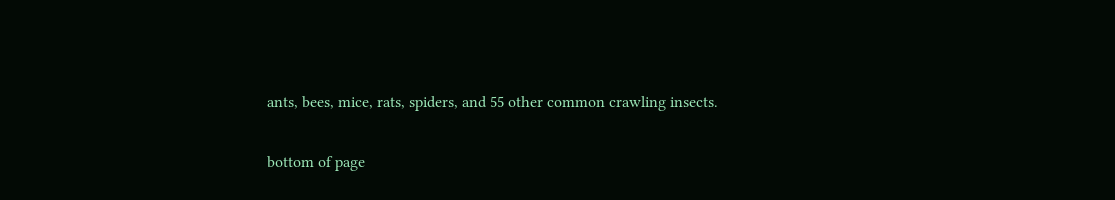ants, bees, mice, rats, spiders, and 55 other common crawling insects.

bottom of page